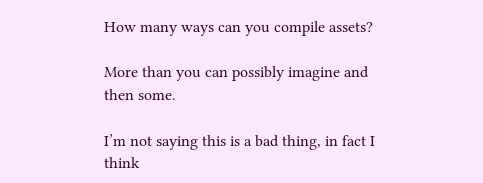How many ways can you compile assets?

More than you can possibly imagine and then some.

I’m not saying this is a bad thing, in fact I think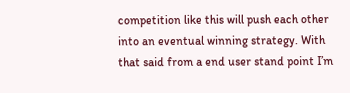competition like this will push each other into an eventual winning strategy. With that said from a end user stand point I’m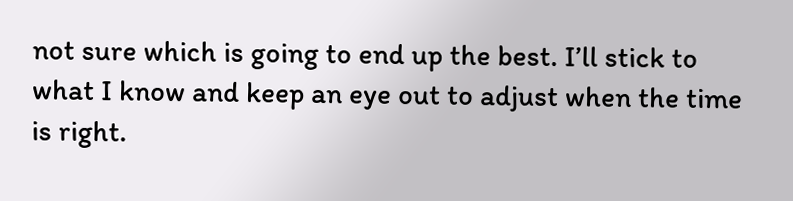not sure which is going to end up the best. I’ll stick to what I know and keep an eye out to adjust when the time is right.